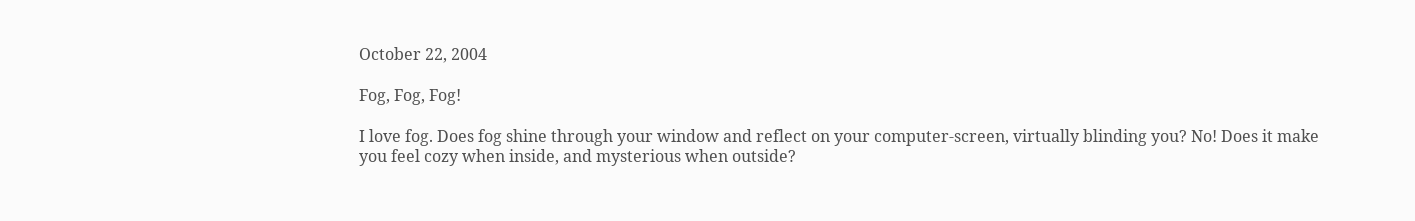October 22, 2004

Fog, Fog, Fog!

I love fog. Does fog shine through your window and reflect on your computer-screen, virtually blinding you? No! Does it make you feel cozy when inside, and mysterious when outside?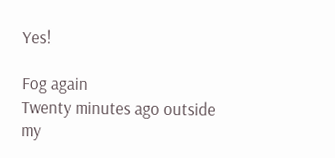Yes!

Fog again
Twenty minutes ago outside my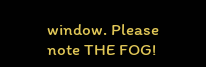window. Please note THE FOG!